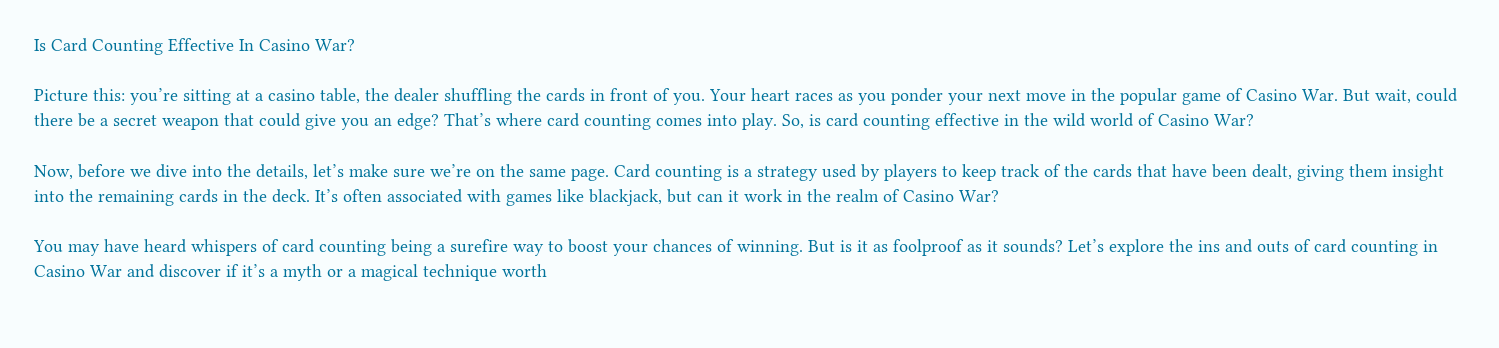Is Card Counting Effective In Casino War?

Picture this: you’re sitting at a casino table, the dealer shuffling the cards in front of you. Your heart races as you ponder your next move in the popular game of Casino War. But wait, could there be a secret weapon that could give you an edge? That’s where card counting comes into play. So, is card counting effective in the wild world of Casino War?

Now, before we dive into the details, let’s make sure we’re on the same page. Card counting is a strategy used by players to keep track of the cards that have been dealt, giving them insight into the remaining cards in the deck. It’s often associated with games like blackjack, but can it work in the realm of Casino War?

You may have heard whispers of card counting being a surefire way to boost your chances of winning. But is it as foolproof as it sounds? Let’s explore the ins and outs of card counting in Casino War and discover if it’s a myth or a magical technique worth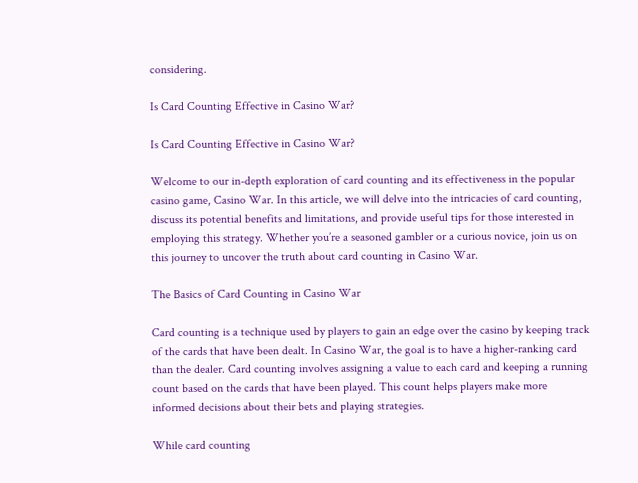considering.

Is Card Counting Effective in Casino War?

Is Card Counting Effective in Casino War?

Welcome to our in-depth exploration of card counting and its effectiveness in the popular casino game, Casino War. In this article, we will delve into the intricacies of card counting, discuss its potential benefits and limitations, and provide useful tips for those interested in employing this strategy. Whether you’re a seasoned gambler or a curious novice, join us on this journey to uncover the truth about card counting in Casino War.

The Basics of Card Counting in Casino War

Card counting is a technique used by players to gain an edge over the casino by keeping track of the cards that have been dealt. In Casino War, the goal is to have a higher-ranking card than the dealer. Card counting involves assigning a value to each card and keeping a running count based on the cards that have been played. This count helps players make more informed decisions about their bets and playing strategies.

While card counting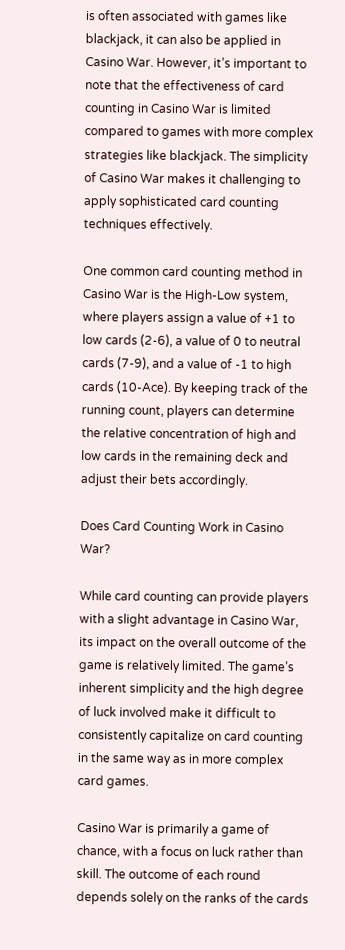is often associated with games like blackjack, it can also be applied in Casino War. However, it’s important to note that the effectiveness of card counting in Casino War is limited compared to games with more complex strategies like blackjack. The simplicity of Casino War makes it challenging to apply sophisticated card counting techniques effectively.

One common card counting method in Casino War is the High-Low system, where players assign a value of +1 to low cards (2-6), a value of 0 to neutral cards (7-9), and a value of -1 to high cards (10-Ace). By keeping track of the running count, players can determine the relative concentration of high and low cards in the remaining deck and adjust their bets accordingly.

Does Card Counting Work in Casino War?

While card counting can provide players with a slight advantage in Casino War, its impact on the overall outcome of the game is relatively limited. The game’s inherent simplicity and the high degree of luck involved make it difficult to consistently capitalize on card counting in the same way as in more complex card games.

Casino War is primarily a game of chance, with a focus on luck rather than skill. The outcome of each round depends solely on the ranks of the cards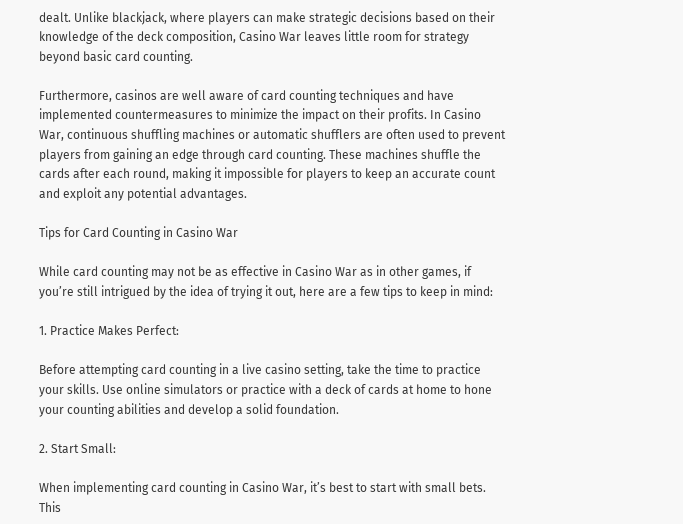dealt. Unlike blackjack, where players can make strategic decisions based on their knowledge of the deck composition, Casino War leaves little room for strategy beyond basic card counting.

Furthermore, casinos are well aware of card counting techniques and have implemented countermeasures to minimize the impact on their profits. In Casino War, continuous shuffling machines or automatic shufflers are often used to prevent players from gaining an edge through card counting. These machines shuffle the cards after each round, making it impossible for players to keep an accurate count and exploit any potential advantages.

Tips for Card Counting in Casino War

While card counting may not be as effective in Casino War as in other games, if you’re still intrigued by the idea of trying it out, here are a few tips to keep in mind:

1. Practice Makes Perfect:

Before attempting card counting in a live casino setting, take the time to practice your skills. Use online simulators or practice with a deck of cards at home to hone your counting abilities and develop a solid foundation.

2. Start Small:

When implementing card counting in Casino War, it’s best to start with small bets. This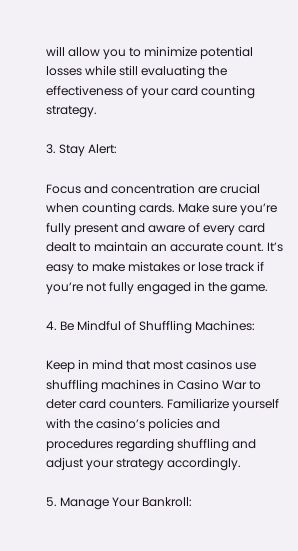will allow you to minimize potential losses while still evaluating the effectiveness of your card counting strategy.

3. Stay Alert:

Focus and concentration are crucial when counting cards. Make sure you’re fully present and aware of every card dealt to maintain an accurate count. It’s easy to make mistakes or lose track if you’re not fully engaged in the game.

4. Be Mindful of Shuffling Machines:

Keep in mind that most casinos use shuffling machines in Casino War to deter card counters. Familiarize yourself with the casino’s policies and procedures regarding shuffling and adjust your strategy accordingly.

5. Manage Your Bankroll: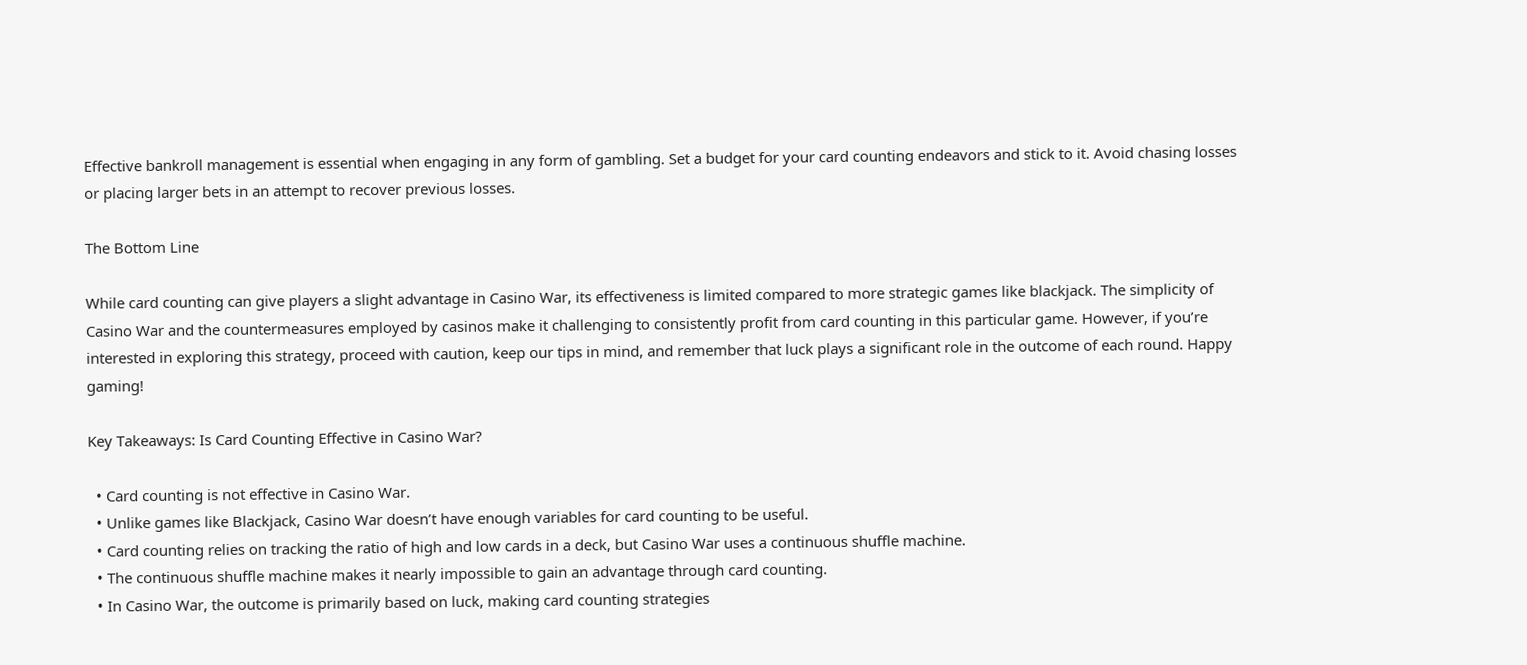Effective bankroll management is essential when engaging in any form of gambling. Set a budget for your card counting endeavors and stick to it. Avoid chasing losses or placing larger bets in an attempt to recover previous losses.

The Bottom Line

While card counting can give players a slight advantage in Casino War, its effectiveness is limited compared to more strategic games like blackjack. The simplicity of Casino War and the countermeasures employed by casinos make it challenging to consistently profit from card counting in this particular game. However, if you’re interested in exploring this strategy, proceed with caution, keep our tips in mind, and remember that luck plays a significant role in the outcome of each round. Happy gaming!

Key Takeaways: Is Card Counting Effective in Casino War?

  • Card counting is not effective in Casino War.
  • Unlike games like Blackjack, Casino War doesn’t have enough variables for card counting to be useful.
  • Card counting relies on tracking the ratio of high and low cards in a deck, but Casino War uses a continuous shuffle machine.
  • The continuous shuffle machine makes it nearly impossible to gain an advantage through card counting.
  • In Casino War, the outcome is primarily based on luck, making card counting strategies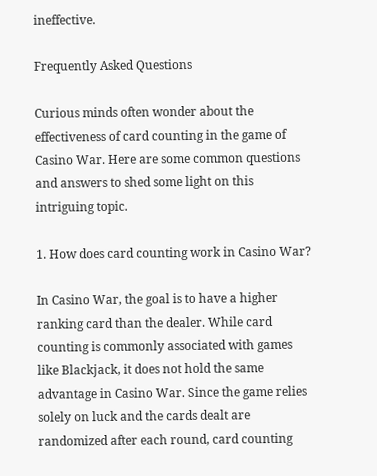ineffective.

Frequently Asked Questions

Curious minds often wonder about the effectiveness of card counting in the game of Casino War. Here are some common questions and answers to shed some light on this intriguing topic.

1. How does card counting work in Casino War?

In Casino War, the goal is to have a higher ranking card than the dealer. While card counting is commonly associated with games like Blackjack, it does not hold the same advantage in Casino War. Since the game relies solely on luck and the cards dealt are randomized after each round, card counting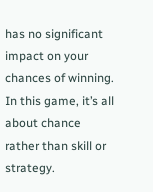has no significant impact on your chances of winning. In this game, it’s all about chance rather than skill or strategy.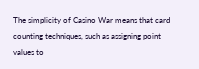The simplicity of Casino War means that card counting techniques, such as assigning point values to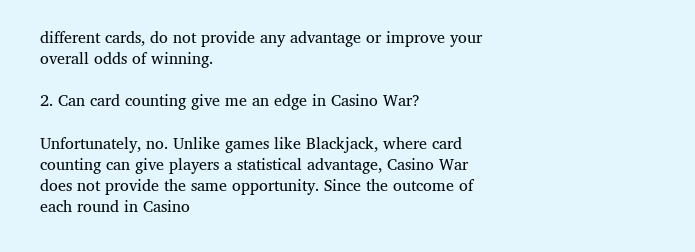different cards, do not provide any advantage or improve your overall odds of winning.

2. Can card counting give me an edge in Casino War?

Unfortunately, no. Unlike games like Blackjack, where card counting can give players a statistical advantage, Casino War does not provide the same opportunity. Since the outcome of each round in Casino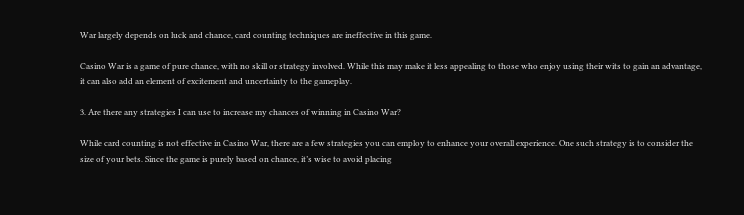War largely depends on luck and chance, card counting techniques are ineffective in this game.

Casino War is a game of pure chance, with no skill or strategy involved. While this may make it less appealing to those who enjoy using their wits to gain an advantage, it can also add an element of excitement and uncertainty to the gameplay.

3. Are there any strategies I can use to increase my chances of winning in Casino War?

While card counting is not effective in Casino War, there are a few strategies you can employ to enhance your overall experience. One such strategy is to consider the size of your bets. Since the game is purely based on chance, it’s wise to avoid placing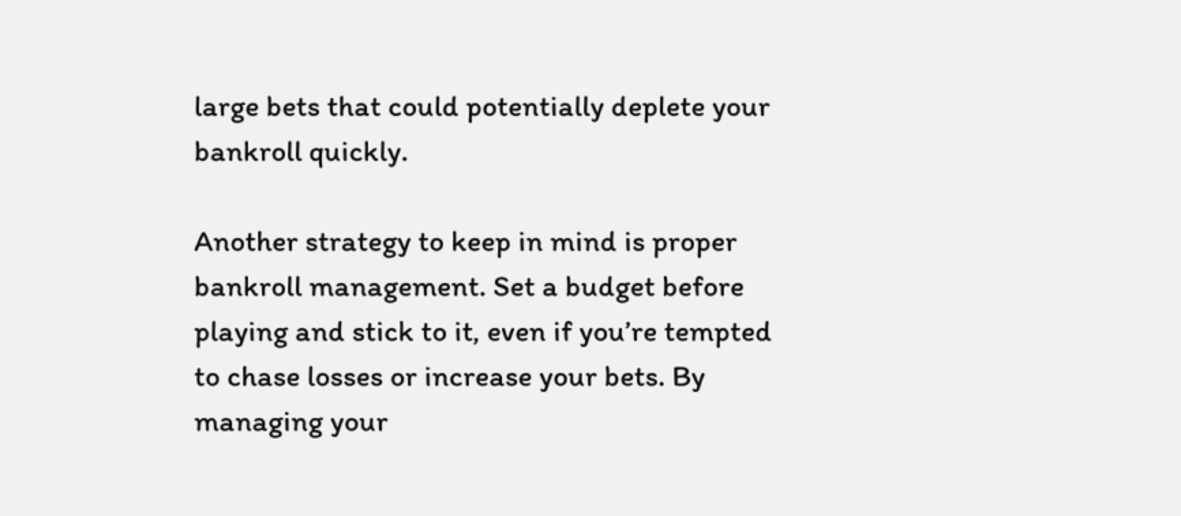large bets that could potentially deplete your bankroll quickly.

Another strategy to keep in mind is proper bankroll management. Set a budget before playing and stick to it, even if you’re tempted to chase losses or increase your bets. By managing your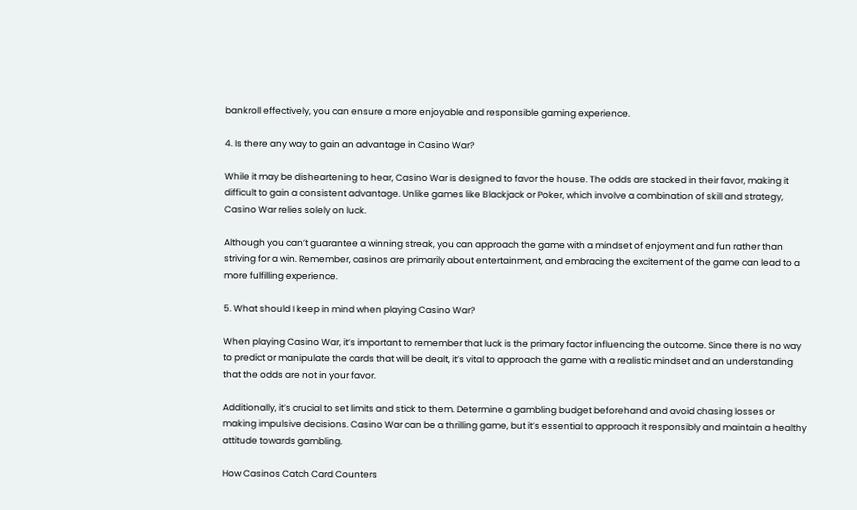bankroll effectively, you can ensure a more enjoyable and responsible gaming experience.

4. Is there any way to gain an advantage in Casino War?

While it may be disheartening to hear, Casino War is designed to favor the house. The odds are stacked in their favor, making it difficult to gain a consistent advantage. Unlike games like Blackjack or Poker, which involve a combination of skill and strategy, Casino War relies solely on luck.

Although you can’t guarantee a winning streak, you can approach the game with a mindset of enjoyment and fun rather than striving for a win. Remember, casinos are primarily about entertainment, and embracing the excitement of the game can lead to a more fulfilling experience.

5. What should I keep in mind when playing Casino War?

When playing Casino War, it’s important to remember that luck is the primary factor influencing the outcome. Since there is no way to predict or manipulate the cards that will be dealt, it’s vital to approach the game with a realistic mindset and an understanding that the odds are not in your favor.

Additionally, it’s crucial to set limits and stick to them. Determine a gambling budget beforehand and avoid chasing losses or making impulsive decisions. Casino War can be a thrilling game, but it’s essential to approach it responsibly and maintain a healthy attitude towards gambling.

How Casinos Catch Card Counters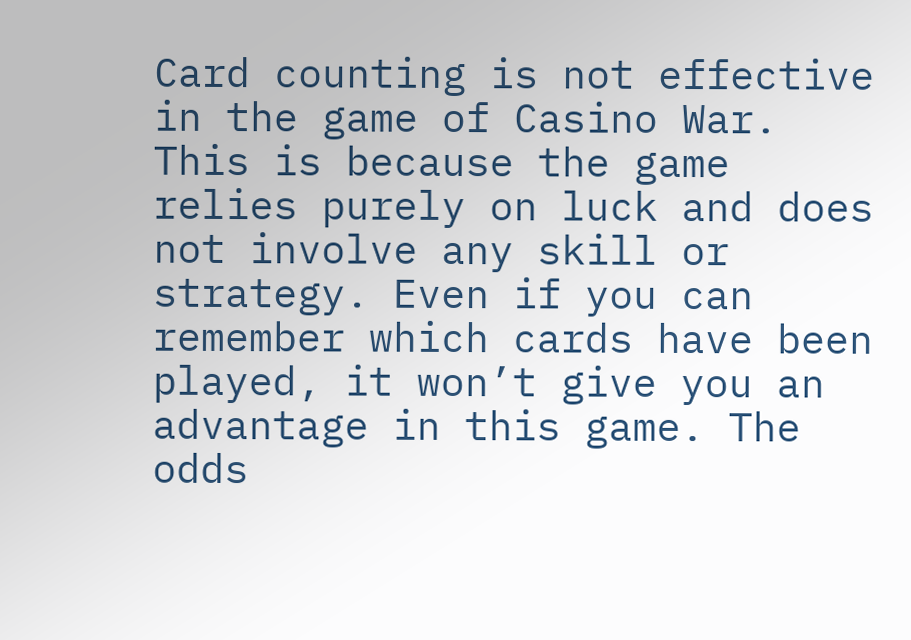Card counting is not effective in the game of Casino War. This is because the game relies purely on luck and does not involve any skill or strategy. Even if you can remember which cards have been played, it won’t give you an advantage in this game. The odds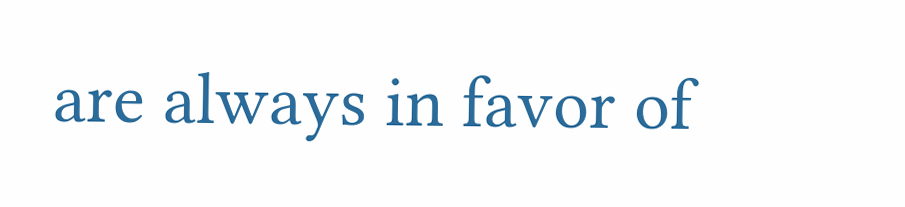are always in favor of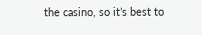the casino, so it’s best to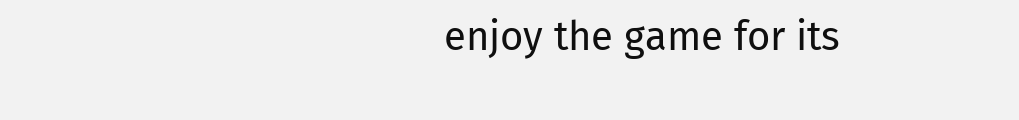enjoy the game for its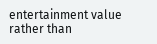entertainment value rather than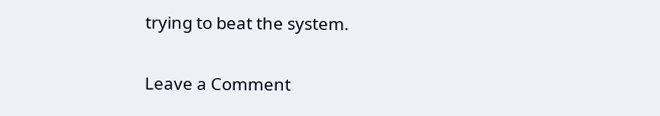trying to beat the system.

Leave a Comment